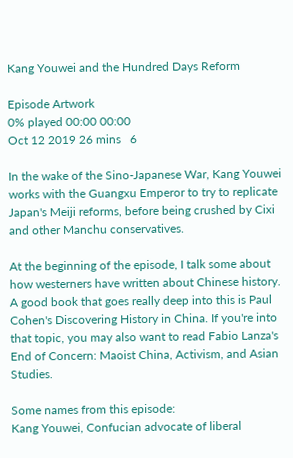Kang Youwei and the Hundred Days Reform

Episode Artwork
0% played 00:00 00:00
Oct 12 2019 26 mins   6

In the wake of the Sino-Japanese War, Kang Youwei works with the Guangxu Emperor to try to replicate Japan's Meiji reforms, before being crushed by Cixi and other Manchu conservatives.

At the beginning of the episode, I talk some about how westerners have written about Chinese history. A good book that goes really deep into this is Paul Cohen's Discovering History in China. If you're into that topic, you may also want to read Fabio Lanza's End of Concern: Maoist China, Activism, and Asian Studies.

Some names from this episode:
Kang Youwei, Confucian advocate of liberal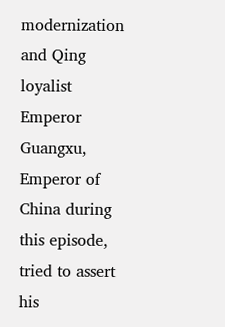modernization and Qing loyalist
Emperor Guangxu, Emperor of China during this episode, tried to assert his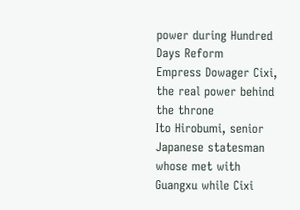power during Hundred Days Reform
Empress Dowager Cixi, the real power behind the throne
Ito Hirobumi, senior Japanese statesman whose met with Guangxu while Cixi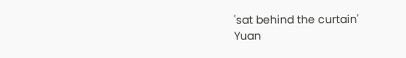'sat behind the curtain'
Yuan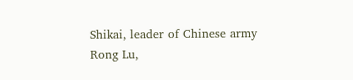Shikai, leader of Chinese army
Rong Lu,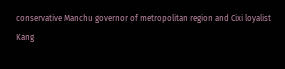conservative Manchu governor of metropolitan region and Cixi loyalist
Kang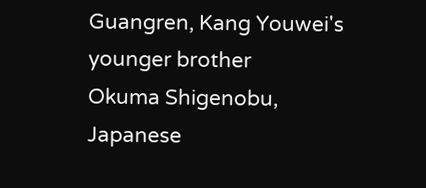Guangren, Kang Youwei's younger brother
Okuma Shigenobu, Japanese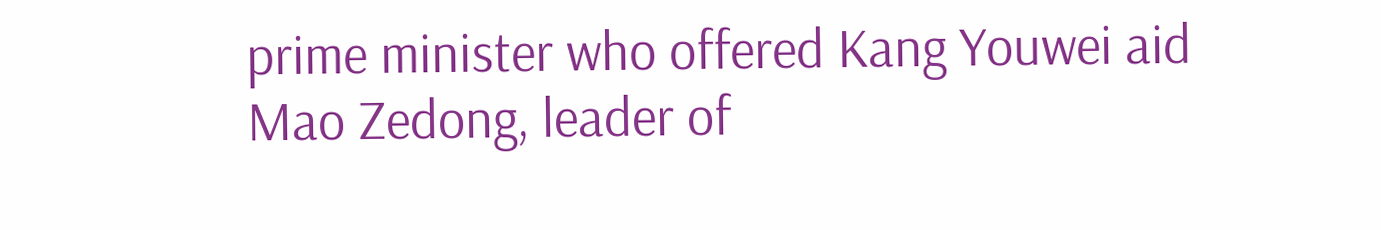prime minister who offered Kang Youwei aid
Mao Zedong, leader of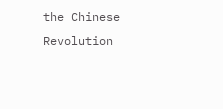the Chinese Revolution